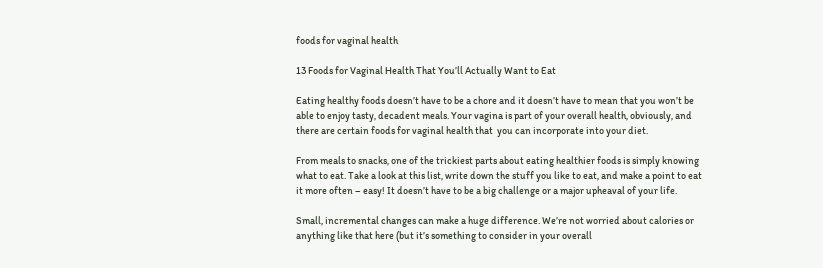foods for vaginal health

13 Foods for Vaginal Health That You’ll Actually Want to Eat

Eating healthy foods doesn’t have to be a chore and it doesn’t have to mean that you won’t be able to enjoy tasty, decadent meals. Your vagina is part of your overall health, obviously, and there are certain foods for vaginal health that  you can incorporate into your diet.

From meals to snacks, one of the trickiest parts about eating healthier foods is simply knowing what to eat. Take a look at this list, write down the stuff you like to eat, and make a point to eat it more often – easy! It doesn’t have to be a big challenge or a major upheaval of your life.

Small, incremental changes can make a huge difference. We’re not worried about calories or anything like that here (but it’s something to consider in your overall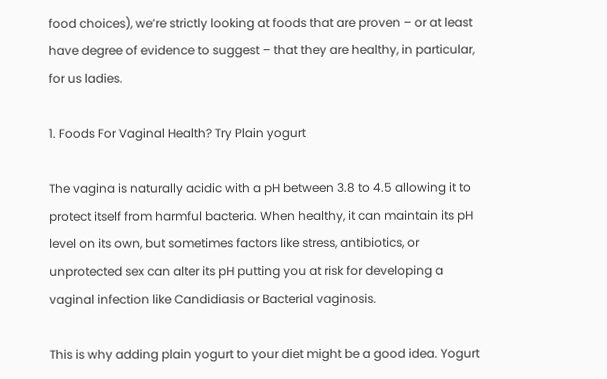food choices), we’re strictly looking at foods that are proven – or at least have degree of evidence to suggest – that they are healthy, in particular, for us ladies.

1. Foods For Vaginal Health? Try Plain yogurt

The vagina is naturally acidic with a pH between 3.8 to 4.5 allowing it to protect itself from harmful bacteria. When healthy, it can maintain its pH level on its own, but sometimes factors like stress, antibiotics, or unprotected sex can alter its pH putting you at risk for developing a vaginal infection like Candidiasis or Bacterial vaginosis.

This is why adding plain yogurt to your diet might be a good idea. Yogurt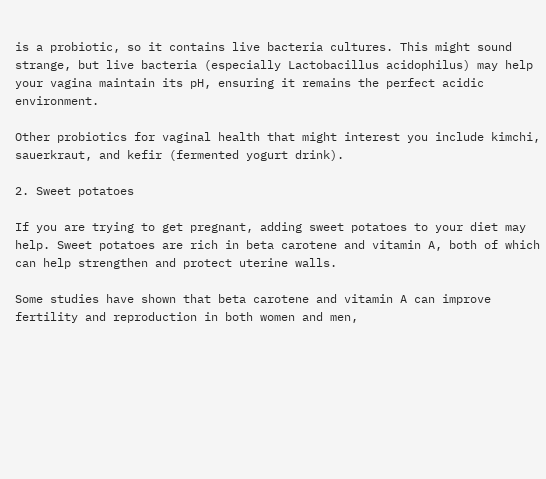is a probiotic, so it contains live bacteria cultures. This might sound strange, but live bacteria (especially Lactobacillus acidophilus) may help your vagina maintain its pH, ensuring it remains the perfect acidic environment.

Other probiotics for vaginal health that might interest you include kimchi, sauerkraut, and kefir (fermented yogurt drink).

2. Sweet potatoes

If you are trying to get pregnant, adding sweet potatoes to your diet may help. Sweet potatoes are rich in beta carotene and vitamin A, both of which can help strengthen and protect uterine walls.

Some studies have shown that beta carotene and vitamin A can improve fertility and reproduction in both women and men,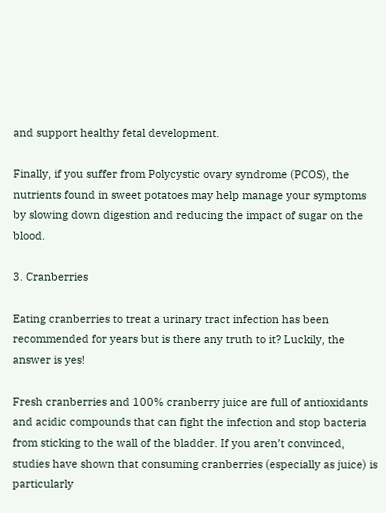and support healthy fetal development.

Finally, if you suffer from Polycystic ovary syndrome (PCOS), the nutrients found in sweet potatoes may help manage your symptoms by slowing down digestion and reducing the impact of sugar on the blood.

3. Cranberries

Eating cranberries to treat a urinary tract infection has been recommended for years but is there any truth to it? Luckily, the answer is yes!

Fresh cranberries and 100% cranberry juice are full of antioxidants and acidic compounds that can fight the infection and stop bacteria from sticking to the wall of the bladder. If you aren’t convinced, studies have shown that consuming cranberries (especially as juice) is particularly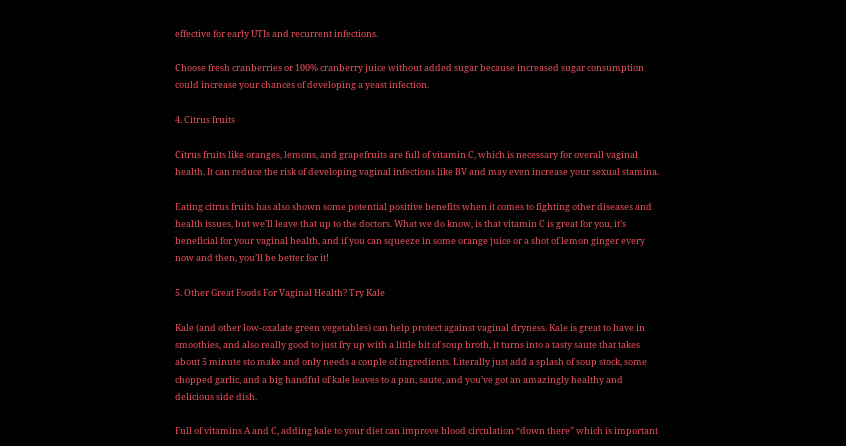effective for early UTIs and recurrent infections.

Choose fresh cranberries or 100% cranberry juice without added sugar because increased sugar consumption could increase your chances of developing a yeast infection.

4. Citrus fruits

Citrus fruits like oranges, lemons, and grapefruits are full of vitamin C, which is necessary for overall vaginal health. It can reduce the risk of developing vaginal infections like BV and may even increase your sexual stamina.

Eating citrus fruits has also shown some potential positive benefits when it comes to fighting other diseases and health issues, but we’ll leave that up to the doctors. What we do know, is that vitamin C is great for you, it’s beneficial for your vaginal health, and if you can squeeze in some orange juice or a shot of lemon ginger every now and then, you’ll be better for it!

5. Other Great Foods For Vaginal Health? Try Kale

Kale (and other low-oxalate green vegetables) can help protect against vaginal dryness. Kale is great to have in smoothies, and also really good to just fry up with a little bit of soup broth, it turns into a tasty saute that takes about 5 minute sto make and only needs a couple of ingredients. Literally just add a splash of soup stock, some chopped garlic, and a big handful of kale leaves to a pan, saute, and you’ve got an amazingly healthy and delicious side dish.

Full of vitamins A and C, adding kale to your diet can improve blood circulation “down there” which is important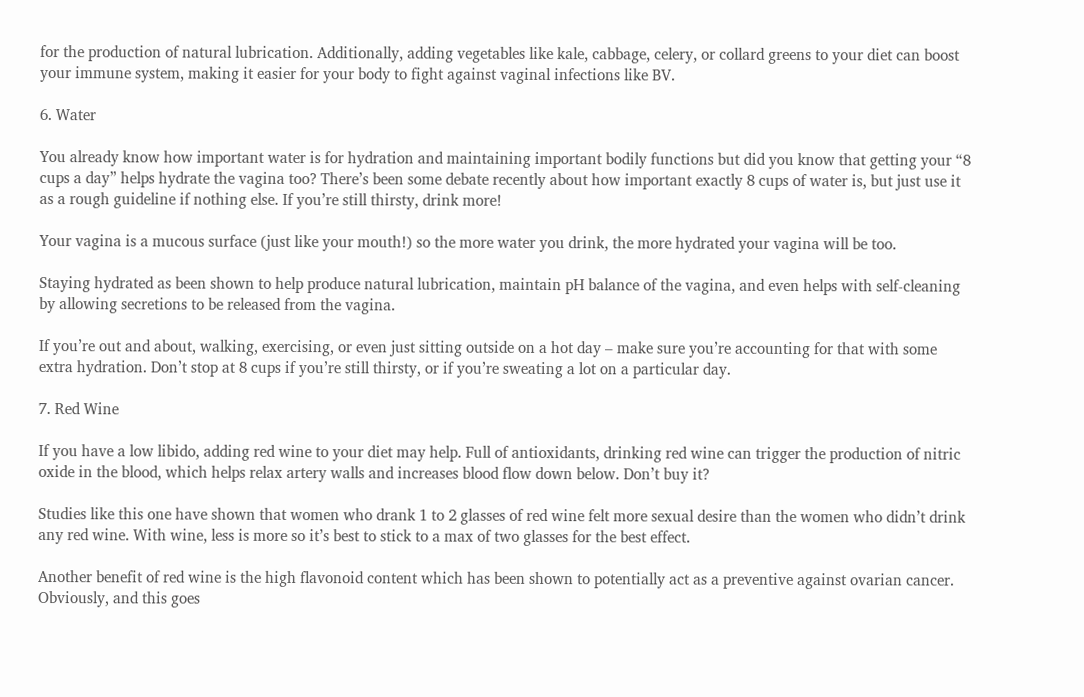for the production of natural lubrication. Additionally, adding vegetables like kale, cabbage, celery, or collard greens to your diet can boost your immune system, making it easier for your body to fight against vaginal infections like BV.

6. Water

You already know how important water is for hydration and maintaining important bodily functions but did you know that getting your “8 cups a day” helps hydrate the vagina too? There’s been some debate recently about how important exactly 8 cups of water is, but just use it as a rough guideline if nothing else. If you’re still thirsty, drink more!

Your vagina is a mucous surface (just like your mouth!) so the more water you drink, the more hydrated your vagina will be too.

Staying hydrated as been shown to help produce natural lubrication, maintain pH balance of the vagina, and even helps with self-cleaning by allowing secretions to be released from the vagina.

If you’re out and about, walking, exercising, or even just sitting outside on a hot day – make sure you’re accounting for that with some extra hydration. Don’t stop at 8 cups if you’re still thirsty, or if you’re sweating a lot on a particular day.

7. Red Wine

If you have a low libido, adding red wine to your diet may help. Full of antioxidants, drinking red wine can trigger the production of nitric oxide in the blood, which helps relax artery walls and increases blood flow down below. Don’t buy it?

Studies like this one have shown that women who drank 1 to 2 glasses of red wine felt more sexual desire than the women who didn’t drink any red wine. With wine, less is more so it’s best to stick to a max of two glasses for the best effect.

Another benefit of red wine is the high flavonoid content which has been shown to potentially act as a preventive against ovarian cancer. Obviously, and this goes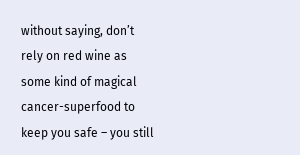without saying, don’t rely on red wine as some kind of magical cancer-superfood to keep you safe – you still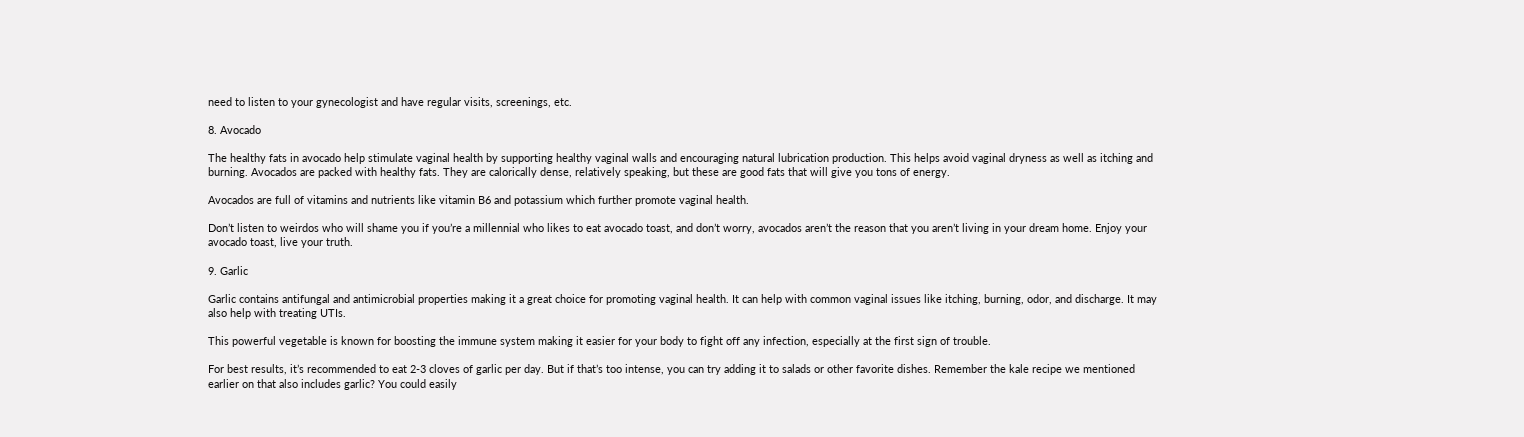need to listen to your gynecologist and have regular visits, screenings, etc.

8. Avocado

The healthy fats in avocado help stimulate vaginal health by supporting healthy vaginal walls and encouraging natural lubrication production. This helps avoid vaginal dryness as well as itching and burning. Avocados are packed with healthy fats. They are calorically dense, relatively speaking, but these are good fats that will give you tons of energy.

Avocados are full of vitamins and nutrients like vitamin B6 and potassium which further promote vaginal health.

Don’t listen to weirdos who will shame you if you’re a millennial who likes to eat avocado toast, and don’t worry, avocados aren’t the reason that you aren’t living in your dream home. Enjoy your avocado toast, live your truth.

9. Garlic

Garlic contains antifungal and antimicrobial properties making it a great choice for promoting vaginal health. It can help with common vaginal issues like itching, burning, odor, and discharge. It may also help with treating UTIs.

This powerful vegetable is known for boosting the immune system making it easier for your body to fight off any infection, especially at the first sign of trouble.

For best results, it’s recommended to eat 2-3 cloves of garlic per day. But if that’s too intense, you can try adding it to salads or other favorite dishes. Remember the kale recipe we mentioned earlier on that also includes garlic? You could easily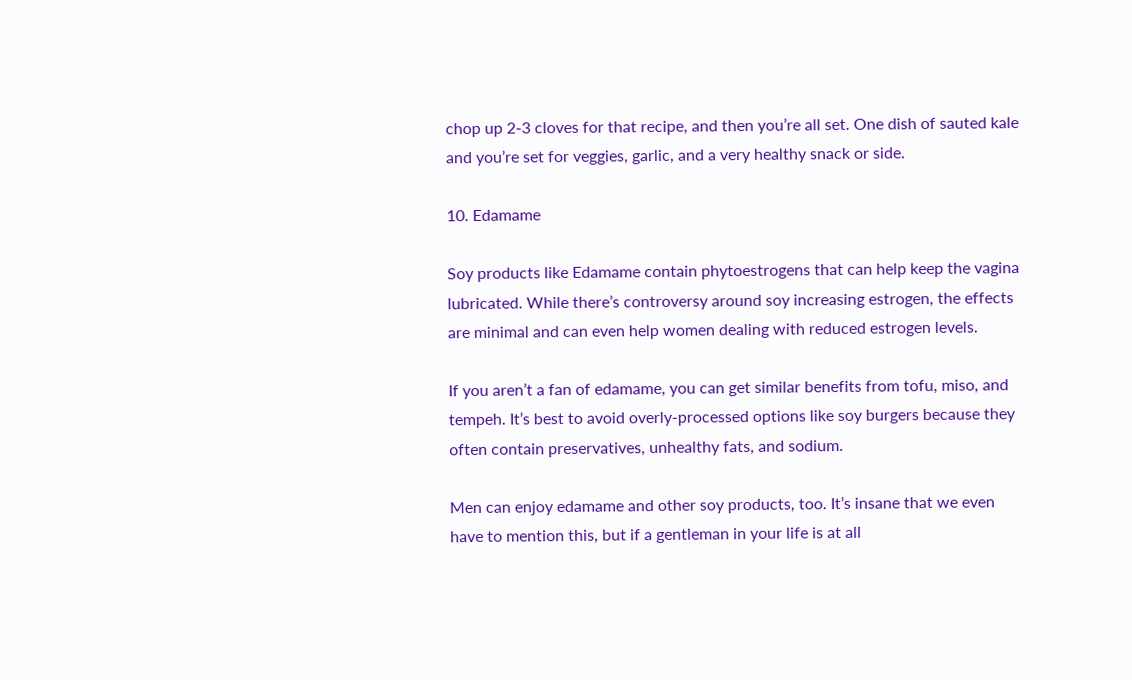chop up 2-3 cloves for that recipe, and then you’re all set. One dish of sauted kale and you’re set for veggies, garlic, and a very healthy snack or side.

10. Edamame

Soy products like Edamame contain phytoestrogens that can help keep the vagina lubricated. While there’s controversy around soy increasing estrogen, the effects are minimal and can even help women dealing with reduced estrogen levels.

If you aren’t a fan of edamame, you can get similar benefits from tofu, miso, and tempeh. It’s best to avoid overly-processed options like soy burgers because they often contain preservatives, unhealthy fats, and sodium.

Men can enjoy edamame and other soy products, too. It’s insane that we even have to mention this, but if a gentleman in your life is at all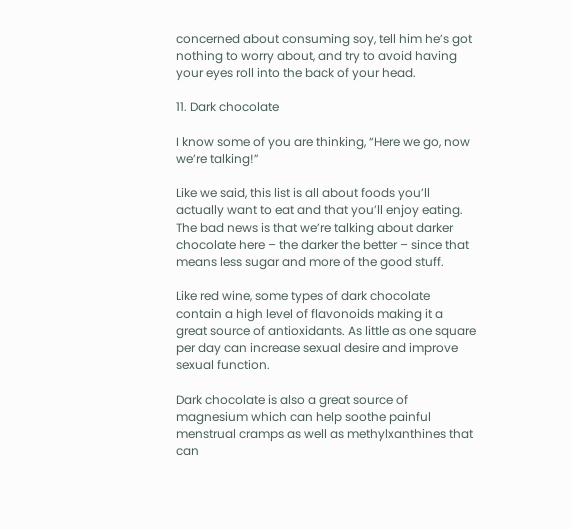concerned about consuming soy, tell him he’s got nothing to worry about, and try to avoid having your eyes roll into the back of your head.

11. Dark chocolate

I know some of you are thinking, “Here we go, now we’re talking!”

Like we said, this list is all about foods you’ll actually want to eat and that you’ll enjoy eating. The bad news is that we’re talking about darker chocolate here – the darker the better – since that means less sugar and more of the good stuff.

Like red wine, some types of dark chocolate contain a high level of flavonoids making it a great source of antioxidants. As little as one square per day can increase sexual desire and improve sexual function.

Dark chocolate is also a great source of magnesium which can help soothe painful menstrual cramps as well as methylxanthines that can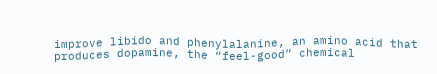improve libido and phenylalanine, an amino acid that produces dopamine, the “feel-good” chemical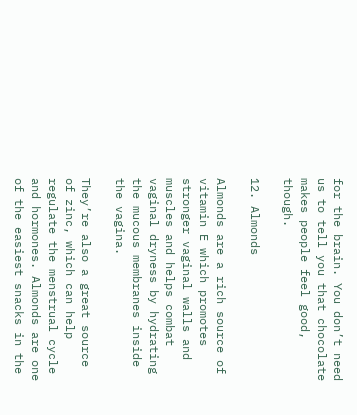for the brain. You don’t need us to tell you that chocolate makes people feel good, though.

12. Almonds

Almonds are a rich source of vitamin E which promotes stronger vaginal walls and muscles and helps combat vaginal dryness by hydrating the mucous membranes inside the vagina.

They’re also a great source of zinc, which can help regulate the menstrual cycle and hormones. Almonds are one of the easiest snacks in the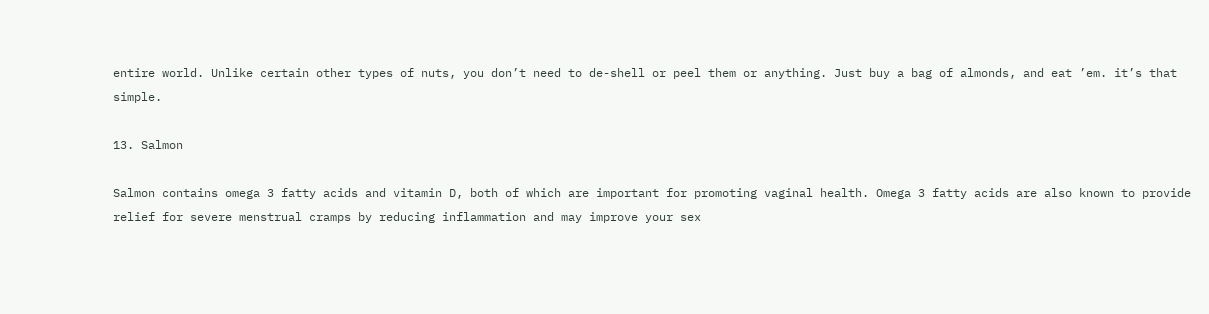entire world. Unlike certain other types of nuts, you don’t need to de-shell or peel them or anything. Just buy a bag of almonds, and eat ’em. it’s that simple.

13. Salmon

Salmon contains omega 3 fatty acids and vitamin D, both of which are important for promoting vaginal health. Omega 3 fatty acids are also known to provide relief for severe menstrual cramps by reducing inflammation and may improve your sex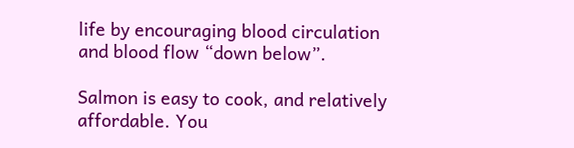life by encouraging blood circulation and blood flow “down below”.

Salmon is easy to cook, and relatively affordable. You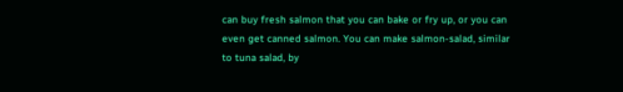can buy fresh salmon that you can bake or fry up, or you can even get canned salmon. You can make salmon-salad, similar to tuna salad, by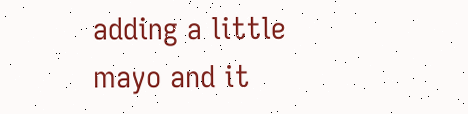adding a little mayo and it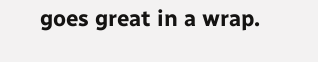goes great in a wrap.